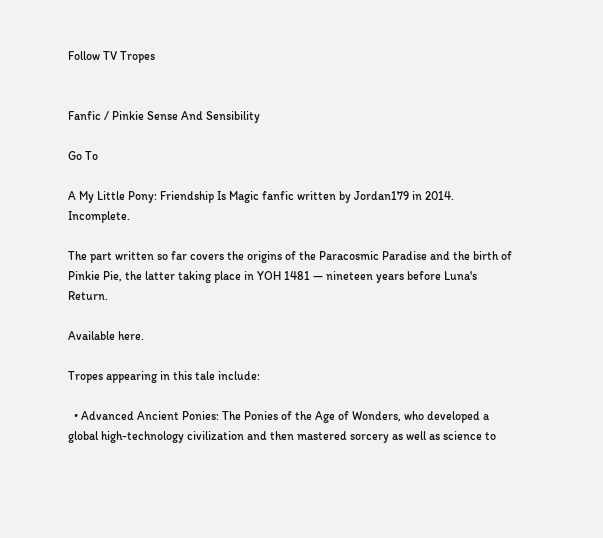Follow TV Tropes


Fanfic / Pinkie Sense And Sensibility

Go To

A My Little Pony: Friendship Is Magic fanfic written by Jordan179 in 2014. Incomplete.

The part written so far covers the origins of the Paracosmic Paradise and the birth of Pinkie Pie, the latter taking place in YOH 1481 — nineteen years before Luna's Return.

Available here.

Tropes appearing in this tale include:

  • Advanced Ancient Ponies: The Ponies of the Age of Wonders, who developed a global high-technology civilization and then mastered sorcery as well as science to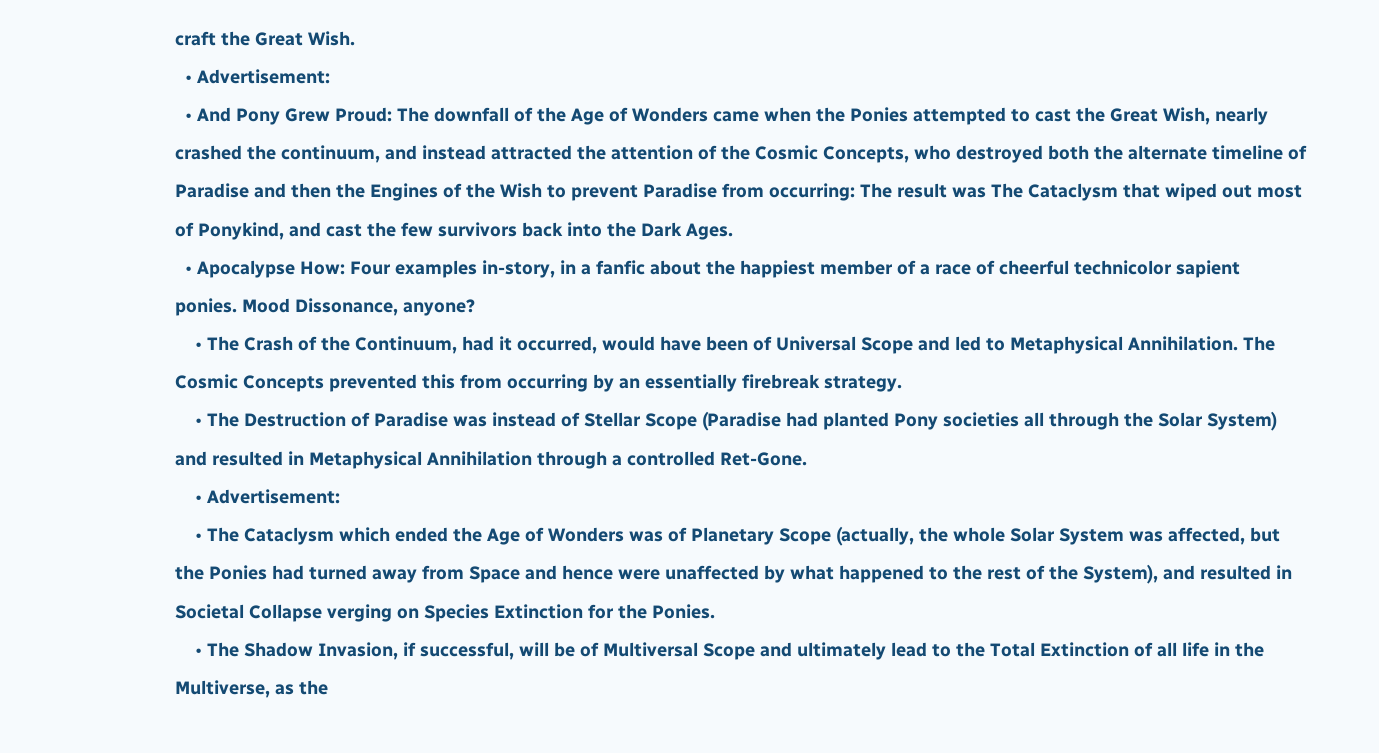craft the Great Wish.
  • Advertisement:
  • And Pony Grew Proud: The downfall of the Age of Wonders came when the Ponies attempted to cast the Great Wish, nearly crashed the continuum, and instead attracted the attention of the Cosmic Concepts, who destroyed both the alternate timeline of Paradise and then the Engines of the Wish to prevent Paradise from occurring: The result was The Cataclysm that wiped out most of Ponykind, and cast the few survivors back into the Dark Ages.
  • Apocalypse How: Four examples in-story, in a fanfic about the happiest member of a race of cheerful technicolor sapient ponies. Mood Dissonance, anyone?
    • The Crash of the Continuum, had it occurred, would have been of Universal Scope and led to Metaphysical Annihilation. The Cosmic Concepts prevented this from occurring by an essentially firebreak strategy.
    • The Destruction of Paradise was instead of Stellar Scope (Paradise had planted Pony societies all through the Solar System) and resulted in Metaphysical Annihilation through a controlled Ret-Gone.
    • Advertisement:
    • The Cataclysm which ended the Age of Wonders was of Planetary Scope (actually, the whole Solar System was affected, but the Ponies had turned away from Space and hence were unaffected by what happened to the rest of the System), and resulted in Societal Collapse verging on Species Extinction for the Ponies.
    • The Shadow Invasion, if successful, will be of Multiversal Scope and ultimately lead to the Total Extinction of all life in the Multiverse, as the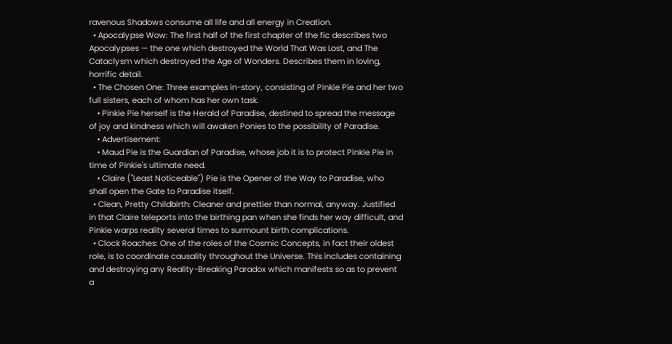ravenous Shadows consume all life and all energy in Creation.
  • Apocalypse Wow: The first half of the first chapter of the fic describes two Apocalypses — the one which destroyed the World That Was Lost, and The Cataclysm which destroyed the Age of Wonders. Describes them in loving, horrific detail.
  • The Chosen One: Three examples in-story, consisting of Pinkie Pie and her two full sisters, each of whom has her own task.
    • Pinkie Pie herself is the Herald of Paradise, destined to spread the message of joy and kindness which will awaken Ponies to the possibility of Paradise.
    • Advertisement:
    • Maud Pie is the Guardian of Paradise, whose job it is to protect Pinkie Pie in time of Pinkie's ultimate need.
    • Claire ("Least Noticeable") Pie is the Opener of the Way to Paradise, who shall open the Gate to Paradise itself.
  • Clean, Pretty Childbirth: Cleaner and prettier than normal, anyway. Justified in that Claire teleports into the birthing pan when she finds her way difficult, and Pinkie warps reality several times to surmount birth complications.
  • Clock Roaches: One of the roles of the Cosmic Concepts, in fact their oldest role, is to coordinate causality throughout the Universe. This includes containing and destroying any Reality-Breaking Paradox which manifests so as to prevent a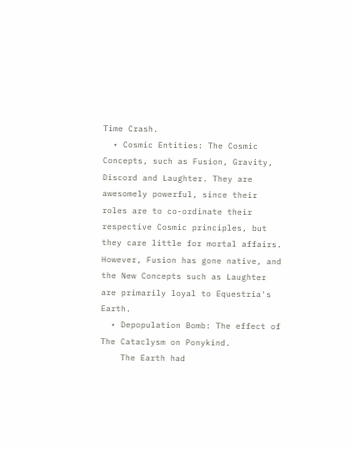Time Crash.
  • Cosmic Entities: The Cosmic Concepts, such as Fusion, Gravity, Discord and Laughter. They are awesomely powerful, since their roles are to co-ordinate their respective Cosmic principles, but they care little for mortal affairs. However, Fusion has gone native, and the New Concepts such as Laughter are primarily loyal to Equestria's Earth.
  • Depopulation Bomb: The effect of The Cataclysm on Ponykind.
    The Earth had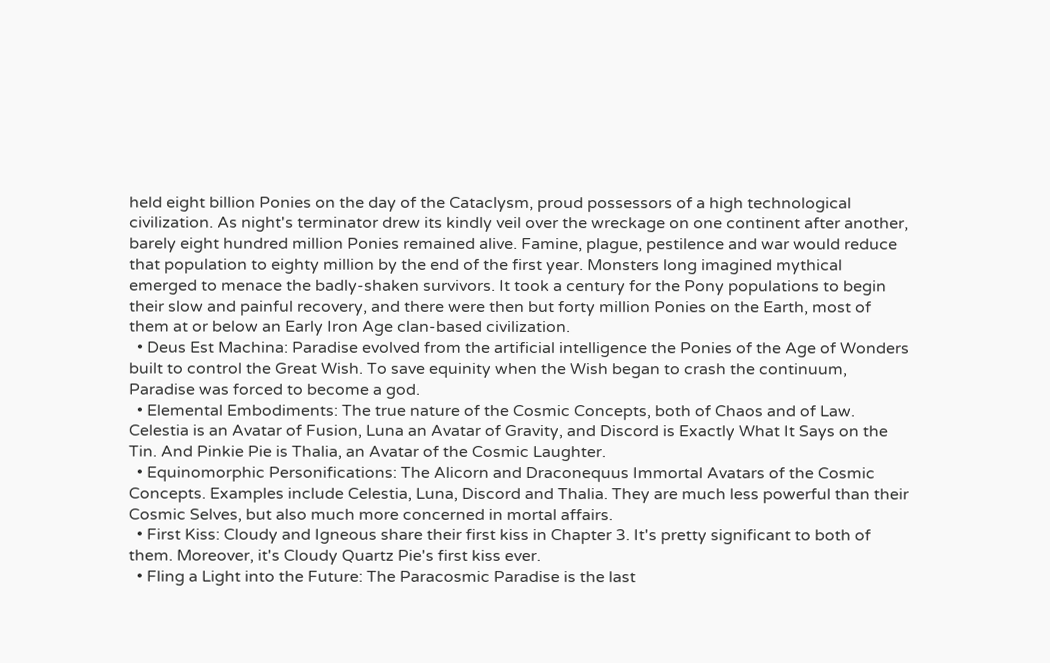held eight billion Ponies on the day of the Cataclysm, proud possessors of a high technological civilization. As night's terminator drew its kindly veil over the wreckage on one continent after another, barely eight hundred million Ponies remained alive. Famine, plague, pestilence and war would reduce that population to eighty million by the end of the first year. Monsters long imagined mythical emerged to menace the badly-shaken survivors. It took a century for the Pony populations to begin their slow and painful recovery, and there were then but forty million Ponies on the Earth, most of them at or below an Early Iron Age clan-based civilization.
  • Deus Est Machina: Paradise evolved from the artificial intelligence the Ponies of the Age of Wonders built to control the Great Wish. To save equinity when the Wish began to crash the continuum, Paradise was forced to become a god.
  • Elemental Embodiments: The true nature of the Cosmic Concepts, both of Chaos and of Law. Celestia is an Avatar of Fusion, Luna an Avatar of Gravity, and Discord is Exactly What It Says on the Tin. And Pinkie Pie is Thalia, an Avatar of the Cosmic Laughter.
  • Equinomorphic Personifications: The Alicorn and Draconequus Immortal Avatars of the Cosmic Concepts. Examples include Celestia, Luna, Discord and Thalia. They are much less powerful than their Cosmic Selves, but also much more concerned in mortal affairs.
  • First Kiss: Cloudy and Igneous share their first kiss in Chapter 3. It's pretty significant to both of them. Moreover, it's Cloudy Quartz Pie's first kiss ever.
  • Fling a Light into the Future: The Paracosmic Paradise is the last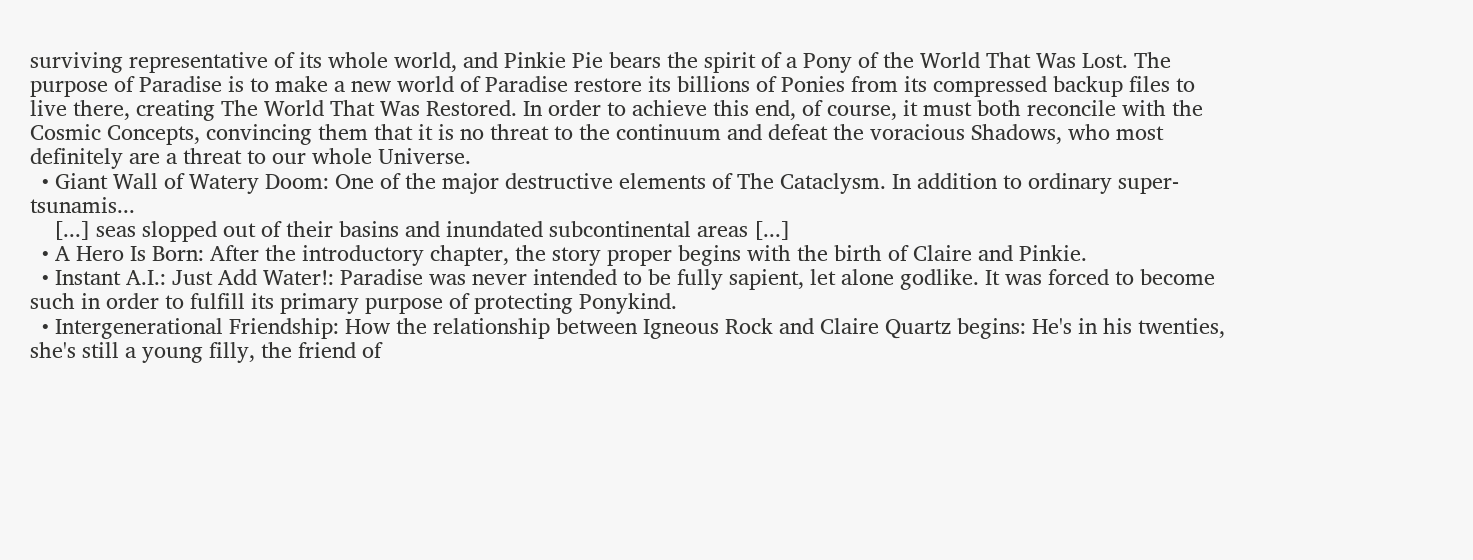surviving representative of its whole world, and Pinkie Pie bears the spirit of a Pony of the World That Was Lost. The purpose of Paradise is to make a new world of Paradise restore its billions of Ponies from its compressed backup files to live there, creating The World That Was Restored. In order to achieve this end, of course, it must both reconcile with the Cosmic Concepts, convincing them that it is no threat to the continuum and defeat the voracious Shadows, who most definitely are a threat to our whole Universe.
  • Giant Wall of Watery Doom: One of the major destructive elements of The Cataclysm. In addition to ordinary super-tsunamis...
    [...] seas slopped out of their basins and inundated subcontinental areas [...]
  • A Hero Is Born: After the introductory chapter, the story proper begins with the birth of Claire and Pinkie.
  • Instant A.I.: Just Add Water!: Paradise was never intended to be fully sapient, let alone godlike. It was forced to become such in order to fulfill its primary purpose of protecting Ponykind.
  • Intergenerational Friendship: How the relationship between Igneous Rock and Claire Quartz begins: He's in his twenties, she's still a young filly, the friend of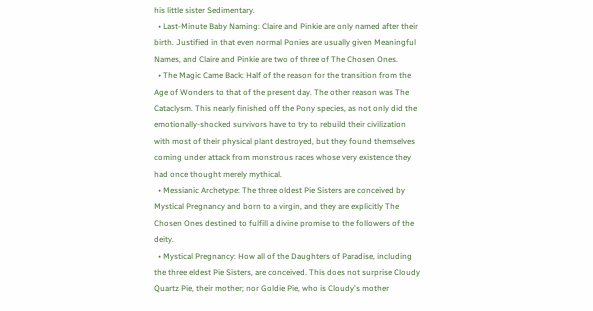his little sister Sedimentary.
  • Last-Minute Baby Naming: Claire and Pinkie are only named after their birth. Justified in that even normal Ponies are usually given Meaningful Names, and Claire and Pinkie are two of three of The Chosen Ones.
  • The Magic Came Back: Half of the reason for the transition from the Age of Wonders to that of the present day. The other reason was The Cataclysm. This nearly finished off the Pony species, as not only did the emotionally-shocked survivors have to try to rebuild their civilization with most of their physical plant destroyed, but they found themselves coming under attack from monstrous races whose very existence they had once thought merely mythical.
  • Messianic Archetype: The three oldest Pie Sisters are conceived by Mystical Pregnancy and born to a virgin, and they are explicitly The Chosen Ones destined to fulfill a divine promise to the followers of the deity.
  • Mystical Pregnancy: How all of the Daughters of Paradise, including the three eldest Pie Sisters, are conceived. This does not surprise Cloudy Quartz Pie, their mother; nor Goldie Pie, who is Cloudy's mother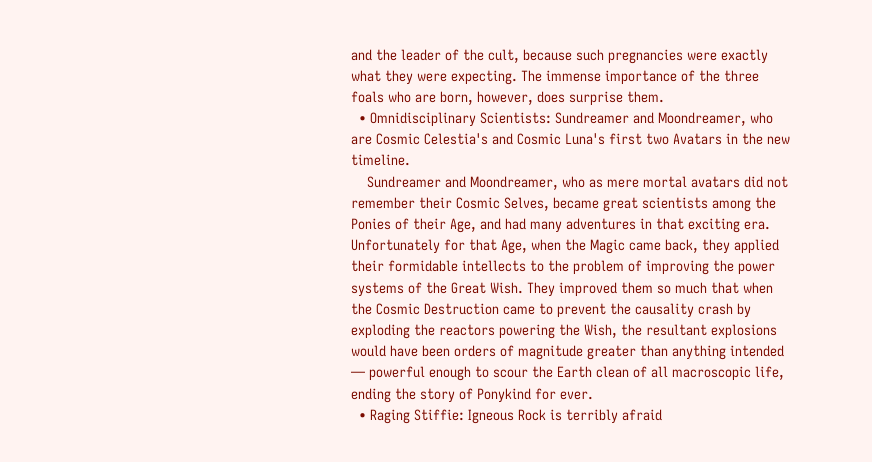and the leader of the cult, because such pregnancies were exactly what they were expecting. The immense importance of the three foals who are born, however, does surprise them.
  • Omnidisciplinary Scientists: Sundreamer and Moondreamer, who are Cosmic Celestia's and Cosmic Luna's first two Avatars in the new timeline.
    Sundreamer and Moondreamer, who as mere mortal avatars did not remember their Cosmic Selves, became great scientists among the Ponies of their Age, and had many adventures in that exciting era. Unfortunately for that Age, when the Magic came back, they applied their formidable intellects to the problem of improving the power systems of the Great Wish. They improved them so much that when the Cosmic Destruction came to prevent the causality crash by exploding the reactors powering the Wish, the resultant explosions would have been orders of magnitude greater than anything intended — powerful enough to scour the Earth clean of all macroscopic life, ending the story of Ponykind for ever.
  • Raging Stiffie: Igneous Rock is terribly afraid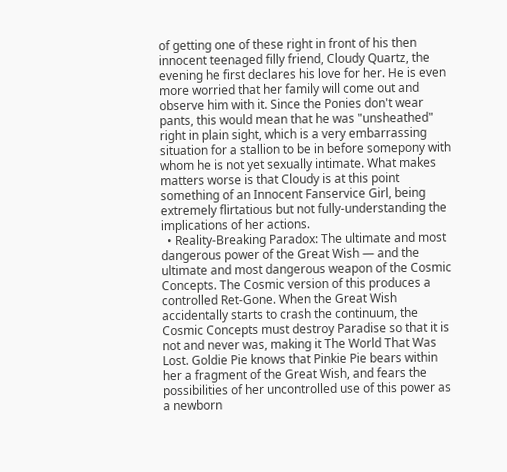of getting one of these right in front of his then innocent teenaged filly friend, Cloudy Quartz, the evening he first declares his love for her. He is even more worried that her family will come out and observe him with it. Since the Ponies don't wear pants, this would mean that he was "unsheathed" right in plain sight, which is a very embarrassing situation for a stallion to be in before somepony with whom he is not yet sexually intimate. What makes matters worse is that Cloudy is at this point something of an Innocent Fanservice Girl, being extremely flirtatious but not fully-understanding the implications of her actions.
  • Reality-Breaking Paradox: The ultimate and most dangerous power of the Great Wish — and the ultimate and most dangerous weapon of the Cosmic Concepts. The Cosmic version of this produces a controlled Ret-Gone. When the Great Wish accidentally starts to crash the continuum, the Cosmic Concepts must destroy Paradise so that it is not and never was, making it The World That Was Lost. Goldie Pie knows that Pinkie Pie bears within her a fragment of the Great Wish, and fears the possibilities of her uncontrolled use of this power as a newborn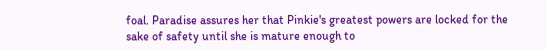foal. Paradise assures her that Pinkie's greatest powers are locked for the sake of safety until she is mature enough to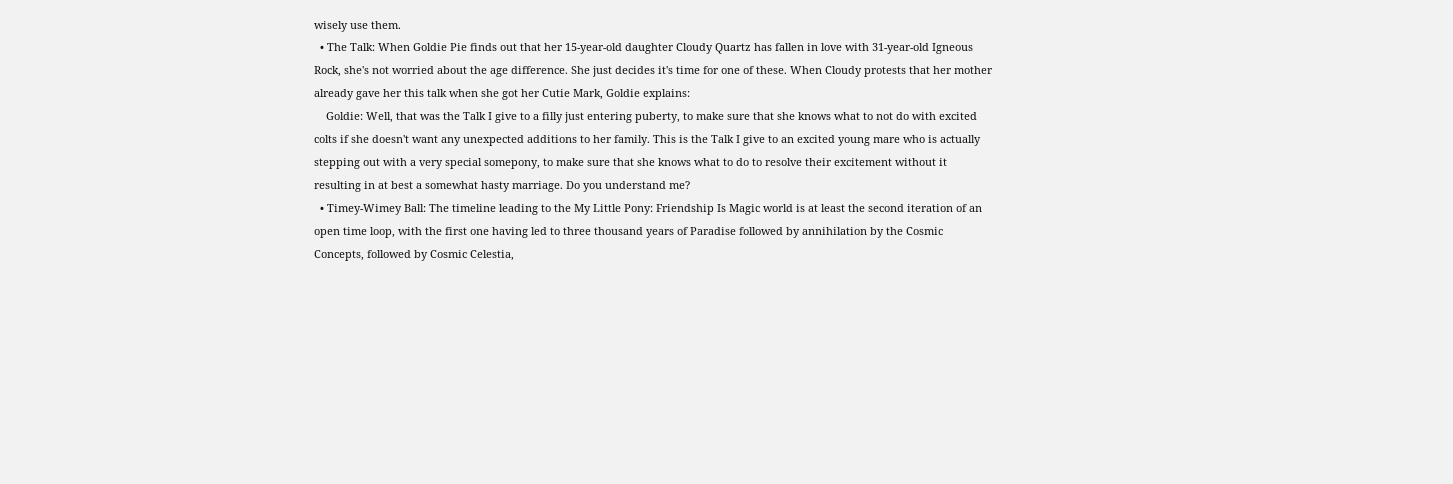wisely use them.
  • The Talk: When Goldie Pie finds out that her 15-year-old daughter Cloudy Quartz has fallen in love with 31-year-old Igneous Rock, she's not worried about the age difference. She just decides it's time for one of these. When Cloudy protests that her mother already gave her this talk when she got her Cutie Mark, Goldie explains:
    Goldie: Well, that was the Talk I give to a filly just entering puberty, to make sure that she knows what to not do with excited colts if she doesn't want any unexpected additions to her family. This is the Talk I give to an excited young mare who is actually stepping out with a very special somepony, to make sure that she knows what to do to resolve their excitement without it resulting in at best a somewhat hasty marriage. Do you understand me?
  • Timey-Wimey Ball: The timeline leading to the My Little Pony: Friendship Is Magic world is at least the second iteration of an open time loop, with the first one having led to three thousand years of Paradise followed by annihilation by the Cosmic Concepts, followed by Cosmic Celestia,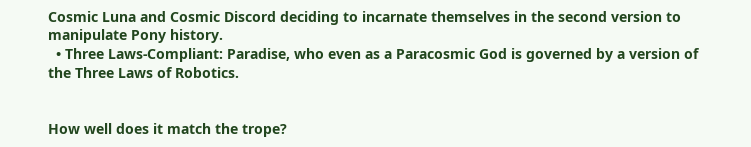Cosmic Luna and Cosmic Discord deciding to incarnate themselves in the second version to manipulate Pony history.
  • Three Laws-Compliant: Paradise, who even as a Paracosmic God is governed by a version of the Three Laws of Robotics.


How well does it match the trope?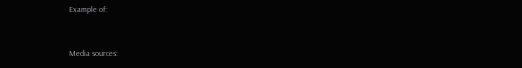Example of:


Media sources: